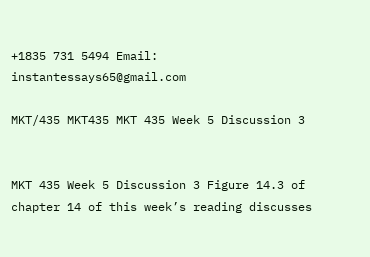+1835 731 5494 Email: instantessays65@gmail.com

MKT/435 MKT435 MKT 435 Week 5 Discussion 3


MKT 435 Week 5 Discussion 3 Figure 14.3 of chapter 14 of this week’s reading discusses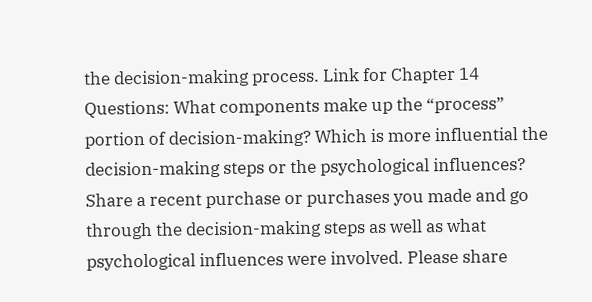the decision-making process. Link for Chapter 14 Questions: What components make up the “process” portion of decision-making? Which is more influential the decision-making steps or the psychological influences? Share a recent purchase or purchases you made and go through the decision-making steps as well as what psychological influences were involved. Please share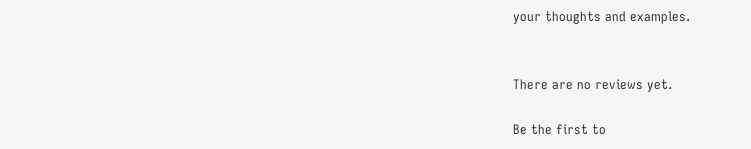your thoughts and examples.


There are no reviews yet.

Be the first to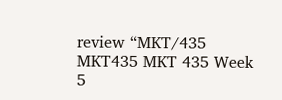review “MKT/435 MKT435 MKT 435 Week 5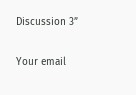Discussion 3”

Your email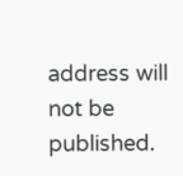address will not be published.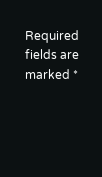Required fields are marked *